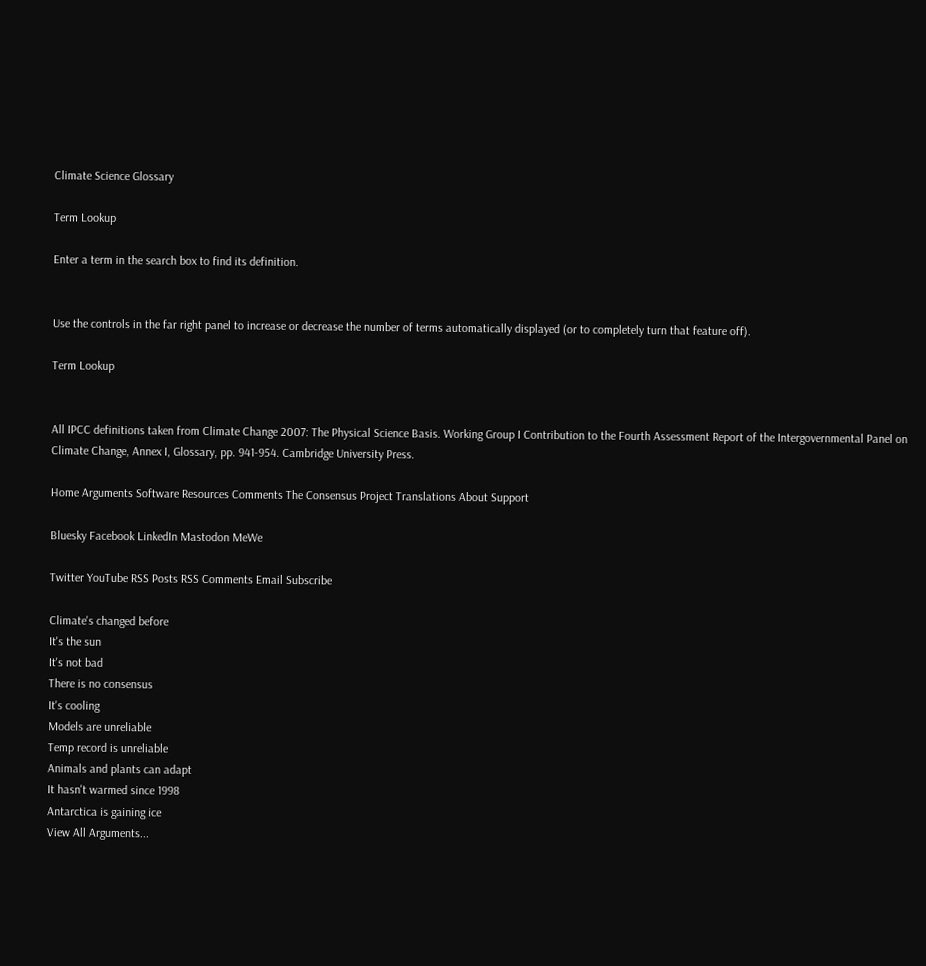Climate Science Glossary

Term Lookup

Enter a term in the search box to find its definition.


Use the controls in the far right panel to increase or decrease the number of terms automatically displayed (or to completely turn that feature off).

Term Lookup


All IPCC definitions taken from Climate Change 2007: The Physical Science Basis. Working Group I Contribution to the Fourth Assessment Report of the Intergovernmental Panel on Climate Change, Annex I, Glossary, pp. 941-954. Cambridge University Press.

Home Arguments Software Resources Comments The Consensus Project Translations About Support

Bluesky Facebook LinkedIn Mastodon MeWe

Twitter YouTube RSS Posts RSS Comments Email Subscribe

Climate's changed before
It's the sun
It's not bad
There is no consensus
It's cooling
Models are unreliable
Temp record is unreliable
Animals and plants can adapt
It hasn't warmed since 1998
Antarctica is gaining ice
View All Arguments...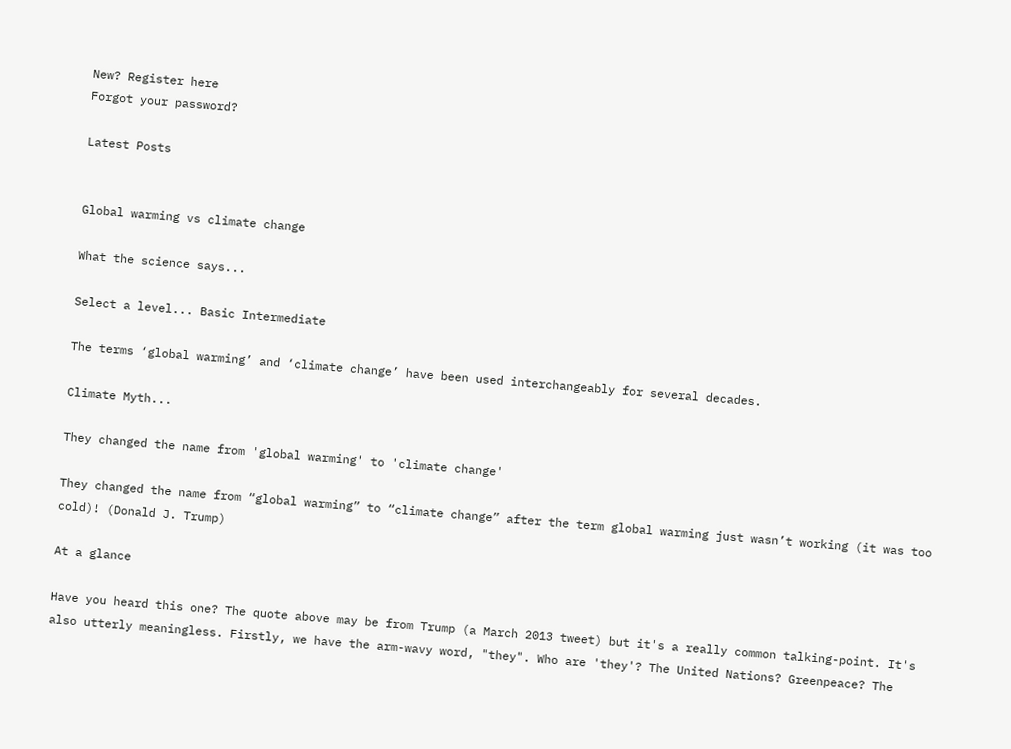New? Register here
Forgot your password?

Latest Posts


Global warming vs climate change

What the science says...

Select a level... Basic Intermediate

The terms ‘global warming’ and ‘climate change’ have been used interchangeably for several decades.

Climate Myth...

They changed the name from 'global warming' to 'climate change'

They changed the name from “global warming” to “climate change” after the term global warming just wasn’t working (it was too cold)! (Donald J. Trump)

At a glance

Have you heard this one? The quote above may be from Trump (a March 2013 tweet) but it's a really common talking-point. It's also utterly meaningless. Firstly, we have the arm-wavy word, "they". Who are 'they'? The United Nations? Greenpeace? The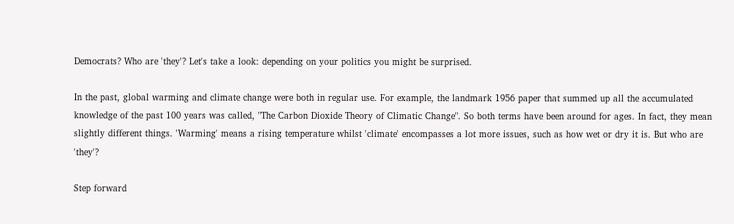Democrats? Who are 'they'? Let's take a look: depending on your politics you might be surprised.

In the past, global warming and climate change were both in regular use. For example, the landmark 1956 paper that summed up all the accumulated knowledge of the past 100 years was called, "The Carbon Dioxide Theory of Climatic Change". So both terms have been around for ages. In fact, they mean slightly different things. 'Warming' means a rising temperature whilst 'climate' encompasses a lot more issues, such as how wet or dry it is. But who are 'they'?

Step forward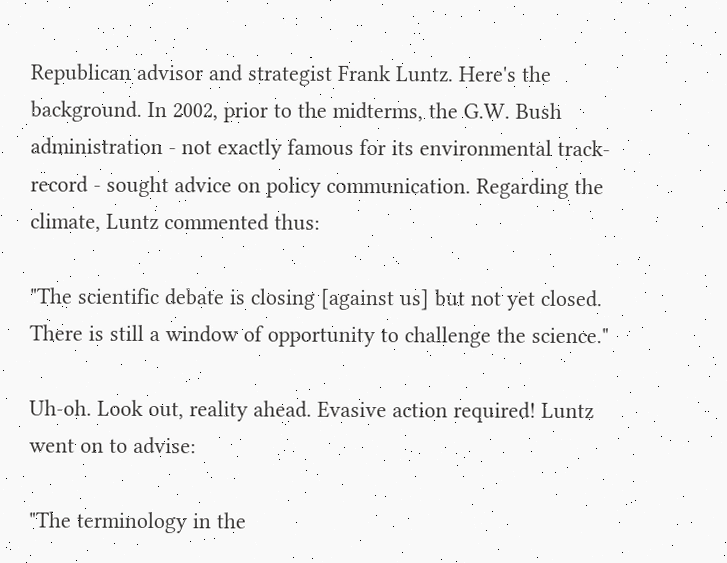Republican advisor and strategist Frank Luntz. Here's the background. In 2002, prior to the midterms, the G.W. Bush administration - not exactly famous for its environmental track-record - sought advice on policy communication. Regarding the climate, Luntz commented thus:

"The scientific debate is closing [against us] but not yet closed. There is still a window of opportunity to challenge the science."

Uh-oh. Look out, reality ahead. Evasive action required! Luntz went on to advise:

"The terminology in the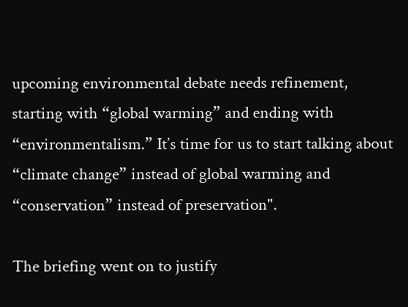upcoming environmental debate needs refinement, starting with “global warming” and ending with “environmentalism.” It’s time for us to start talking about “climate change” instead of global warming and “conservation” instead of preservation".

The briefing went on to justify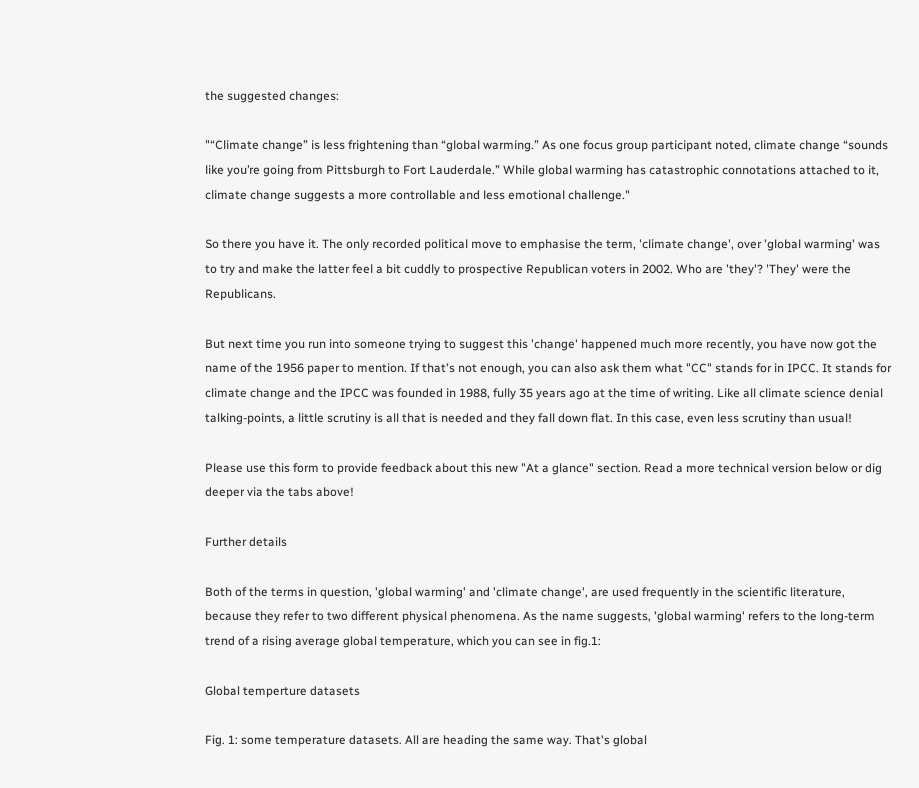the suggested changes:

"“Climate change” is less frightening than “global warming.” As one focus group participant noted, climate change “sounds like you’re going from Pittsburgh to Fort Lauderdale.” While global warming has catastrophic connotations attached to it, climate change suggests a more controllable and less emotional challenge."

So there you have it. The only recorded political move to emphasise the term, 'climate change', over 'global warming' was to try and make the latter feel a bit cuddly to prospective Republican voters in 2002. Who are 'they'? 'They' were the Republicans.

But next time you run into someone trying to suggest this 'change' happened much more recently, you have now got the name of the 1956 paper to mention. If that's not enough, you can also ask them what "CC" stands for in IPCC. It stands for climate change and the IPCC was founded in 1988, fully 35 years ago at the time of writing. Like all climate science denial talking-points, a little scrutiny is all that is needed and they fall down flat. In this case, even less scrutiny than usual!

Please use this form to provide feedback about this new "At a glance" section. Read a more technical version below or dig deeper via the tabs above!

Further details

Both of the terms in question, 'global warming' and 'climate change', are used frequently in the scientific literature, because they refer to two different physical phenomena. As the name suggests, 'global warming' refers to the long-term trend of a rising average global temperature, which you can see in fig.1:

Global temperture datasets

Fig. 1: some temperature datasets. All are heading the same way. That's global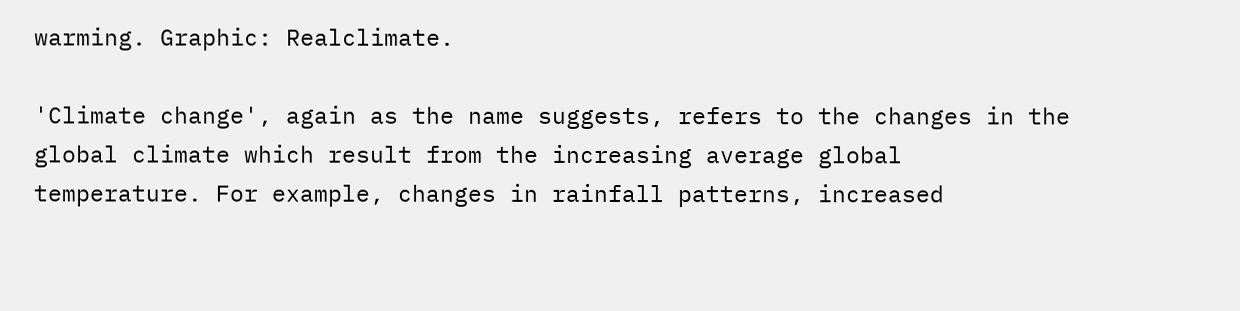warming. Graphic: Realclimate.

'Climate change', again as the name suggests, refers to the changes in the global climate which result from the increasing average global temperature. For example, changes in rainfall patterns, increased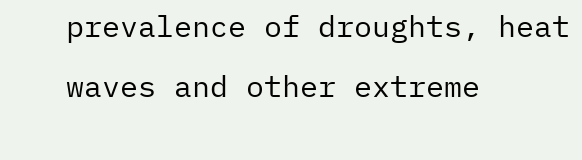prevalence of droughts, heat waves and other extreme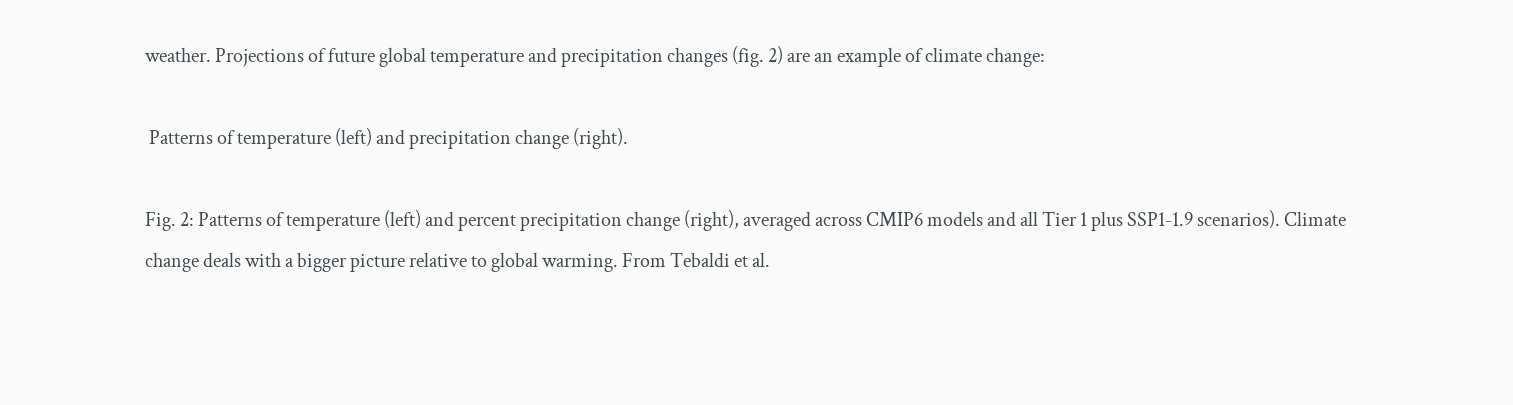weather. Projections of future global temperature and precipitation changes (fig. 2) are an example of climate change:

 Patterns of temperature (left) and precipitation change (right).

Fig. 2: Patterns of temperature (left) and percent precipitation change (right), averaged across CMIP6 models and all Tier 1 plus SSP1-1.9 scenarios). Climate change deals with a bigger picture relative to global warming. From Tebaldi et al.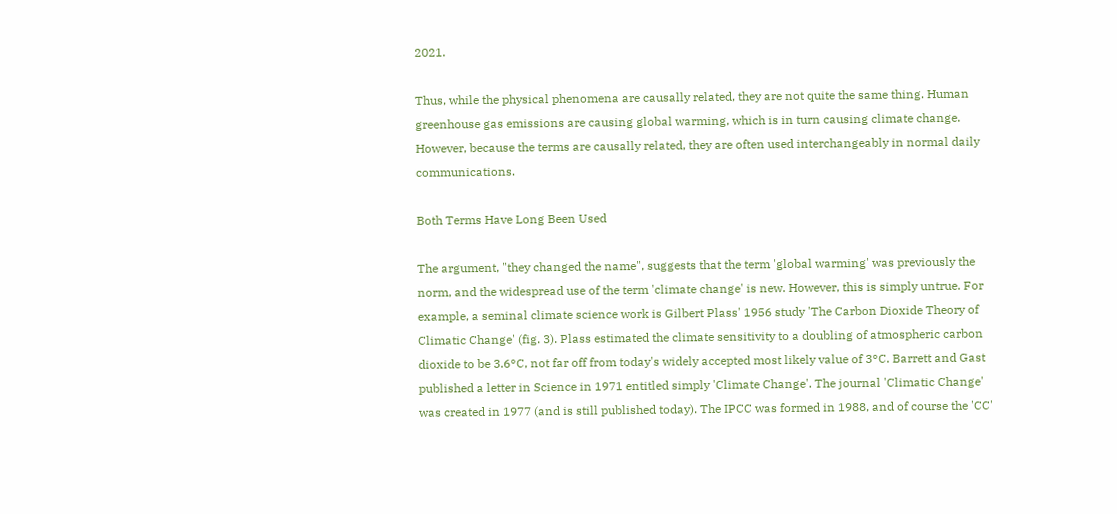2021.

Thus, while the physical phenomena are causally related, they are not quite the same thing. Human greenhouse gas emissions are causing global warming, which is in turn causing climate change. However, because the terms are causally related, they are often used interchangeably in normal daily communications.

Both Terms Have Long Been Used

The argument, "they changed the name", suggests that the term 'global warming' was previously the norm, and the widespread use of the term 'climate change' is new. However, this is simply untrue. For example, a seminal climate science work is Gilbert Plass' 1956 study 'The Carbon Dioxide Theory of Climatic Change' (fig. 3). Plass estimated the climate sensitivity to a doubling of atmospheric carbon dioxide to be 3.6°C, not far off from today's widely accepted most likely value of 3°C. Barrett and Gast published a letter in Science in 1971 entitled simply 'Climate Change'. The journal 'Climatic Change' was created in 1977 (and is still published today). The IPCC was formed in 1988, and of course the 'CC'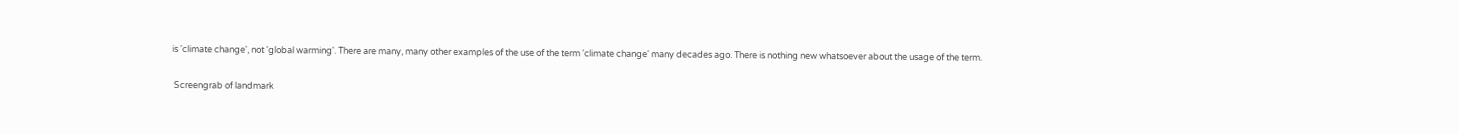is 'climate change', not 'global warming'. There are many, many other examples of the use of the term 'climate change' many decades ago. There is nothing new whatsoever about the usage of the term.

 Screengrab of landmark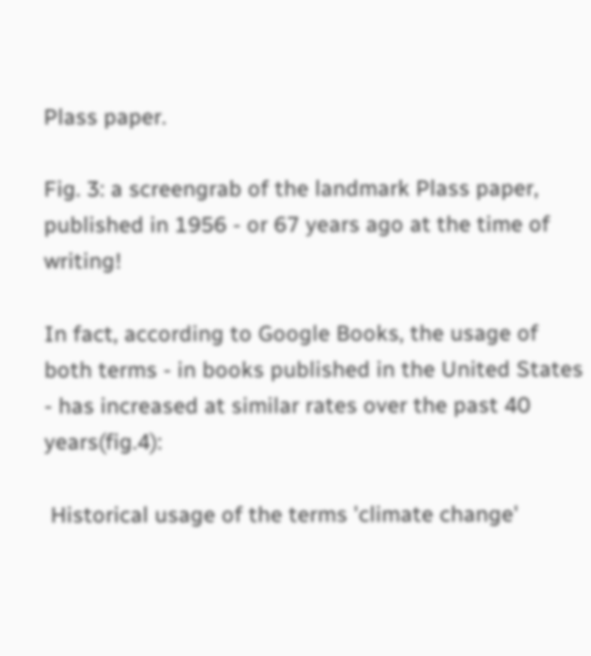Plass paper.

Fig. 3: a screengrab of the landmark Plass paper, published in 1956 - or 67 years ago at the time of writing!

In fact, according to Google Books, the usage of both terms - in books published in the United States - has increased at similar rates over the past 40 years(fig.4):

 Historical usage of the terms 'climate change'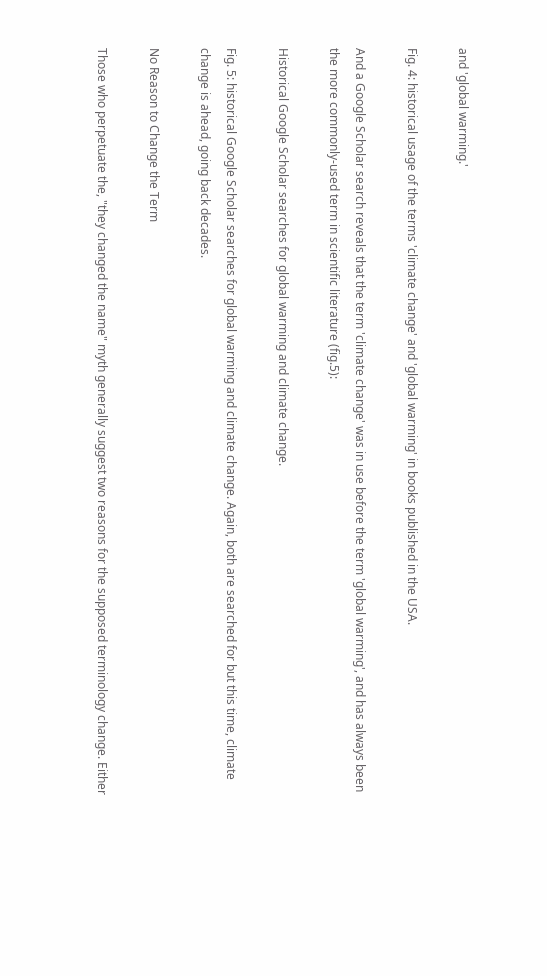and 'global warming.'

Fig. 4: historical usage of the terms 'climate change' and 'global warming' in books published in the USA.

And a Google Scholar search reveals that the term 'climate change' was in use before the term 'global warming', and has always been the more commonly-used term in scientific literature (fig.5):

Historical Google Scholar searches for global warming and climate change.

Fig. 5: historical Google Scholar searches for global warming and climate change. Again, both are searched for but this time, climate change is ahead, going back decades.

No Reason to Change the Term

Those who perpetuate the, "they changed the name" myth generally suggest two reasons for the supposed terminology change. Either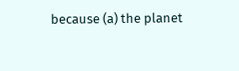because (a) the planet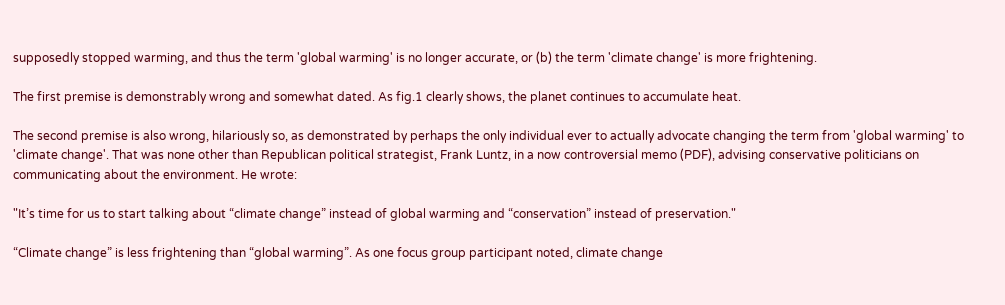supposedly stopped warming, and thus the term 'global warming' is no longer accurate, or (b) the term 'climate change' is more frightening.

The first premise is demonstrably wrong and somewhat dated. As fig.1 clearly shows, the planet continues to accumulate heat.

The second premise is also wrong, hilariously so, as demonstrated by perhaps the only individual ever to actually advocate changing the term from 'global warming' to 'climate change'. That was none other than Republican political strategist, Frank Luntz, in a now controversial memo (PDF), advising conservative politicians on communicating about the environment. He wrote:

"It’s time for us to start talking about “climate change” instead of global warming and “conservation” instead of preservation."

“Climate change” is less frightening than “global warming”. As one focus group participant noted, climate change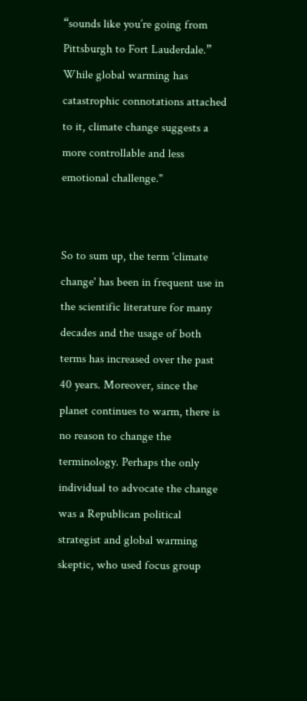“sounds like you’re going from Pittsburgh to Fort Lauderdale.” While global warming has catastrophic connotations attached to it, climate change suggests a more controllable and less emotional challenge."


So to sum up, the term 'climate change' has been in frequent use in the scientific literature for many decades and the usage of both terms has increased over the past 40 years. Moreover, since the planet continues to warm, there is no reason to change the terminology. Perhaps the only individual to advocate the change was a Republican political strategist and global warming skeptic, who used focus group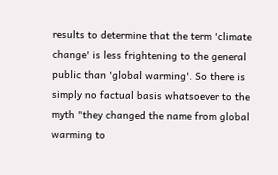results to determine that the term 'climate change' is less frightening to the general public than 'global warming'. So there is simply no factual basis whatsoever to the myth "they changed the name from global warming to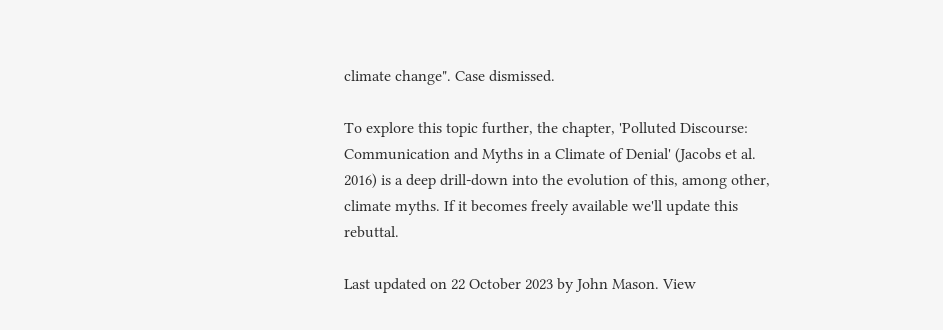climate change". Case dismissed.

To explore this topic further, the chapter, 'Polluted Discourse: Communication and Myths in a Climate of Denial' (Jacobs et al. 2016) is a deep drill-down into the evolution of this, among other, climate myths. If it becomes freely available we'll update this rebuttal.

Last updated on 22 October 2023 by John Mason. View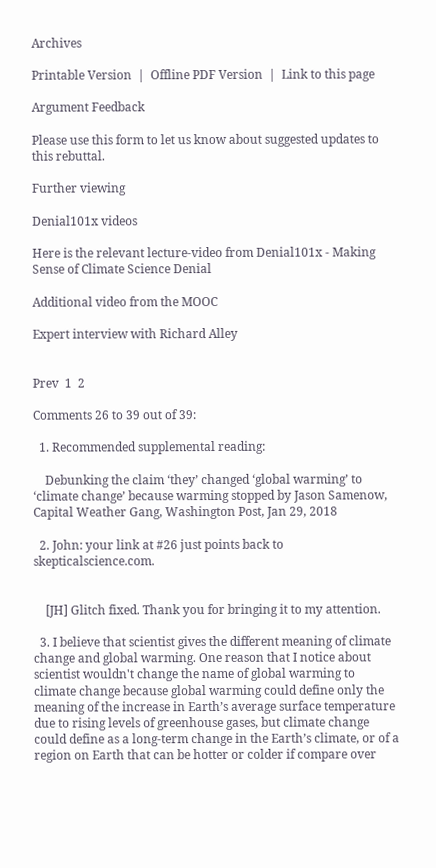Archives

Printable Version  |  Offline PDF Version  |  Link to this page

Argument Feedback

Please use this form to let us know about suggested updates to this rebuttal.

Further viewing

Denial101x videos

Here is the relevant lecture-video from Denial101x - Making Sense of Climate Science Denial

Additional video from the MOOC

Expert interview with Richard Alley


Prev  1  2

Comments 26 to 39 out of 39:

  1. Recommended supplemental reading:

    Debunking the claim ‘they’ changed ‘global warming’ to ‘climate change’ because warming stopped by Jason Samenow, Capital Weather Gang, Washington Post, Jan 29, 2018

  2. John: your link at #26 just points back to skepticalscience.com.


    [JH] Glitch fixed. Thank you for bringing it to my attention.

  3. I believe that scientist gives the different meaning of climate change and global warming. One reason that I notice about scientist wouldn't change the name of global warming to climate change because global warming could define only the meaning of the increase in Earth’s average surface temperature due to rising levels of greenhouse gases, but climate change could define as a long-term change in the Earth’s climate, or of a region on Earth that can be hotter or colder if compare over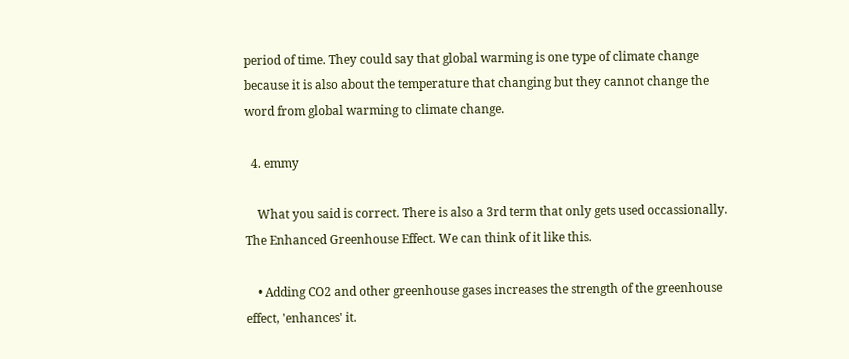period of time. They could say that global warming is one type of climate change because it is also about the temperature that changing but they cannot change the word from global warming to climate change.

  4. emmy

    What you said is correct. There is also a 3rd term that only gets used occassionally. The Enhanced Greenhouse Effect. We can think of it like this.

    • Adding CO2 and other greenhouse gases increases the strength of the greenhouse effect, 'enhances' it.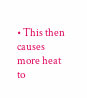• This then causes more heat to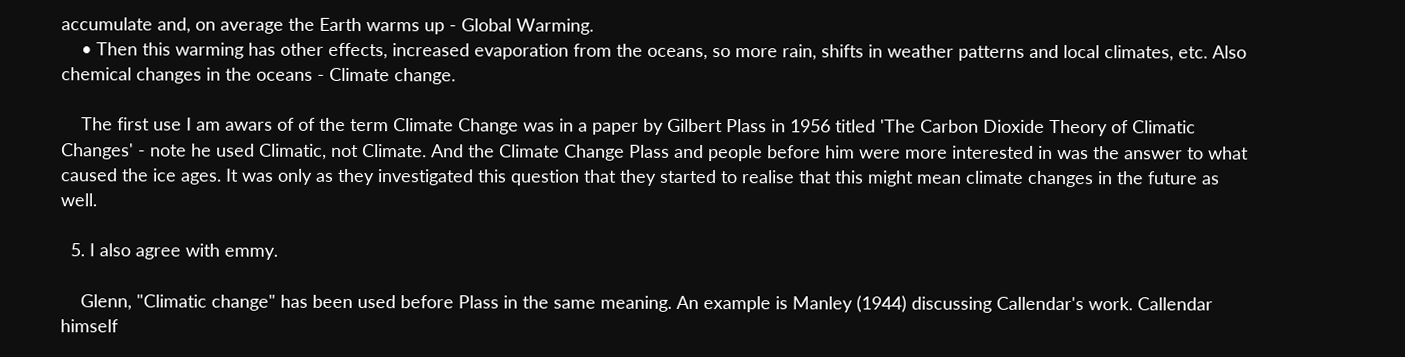accumulate and, on average the Earth warms up - Global Warming.
    • Then this warming has other effects, increased evaporation from the oceans, so more rain, shifts in weather patterns and local climates, etc. Also chemical changes in the oceans - Climate change.

    The first use I am awars of of the term Climate Change was in a paper by Gilbert Plass in 1956 titled 'The Carbon Dioxide Theory of Climatic Changes' - note he used Climatic, not Climate. And the Climate Change Plass and people before him were more interested in was the answer to what caused the ice ages. It was only as they investigated this question that they started to realise that this might mean climate changes in the future as well.

  5. I also agree with emmy.

    Glenn, "Climatic change" has been used before Plass in the same meaning. An example is Manley (1944) discussing Callendar's work. Callendar himself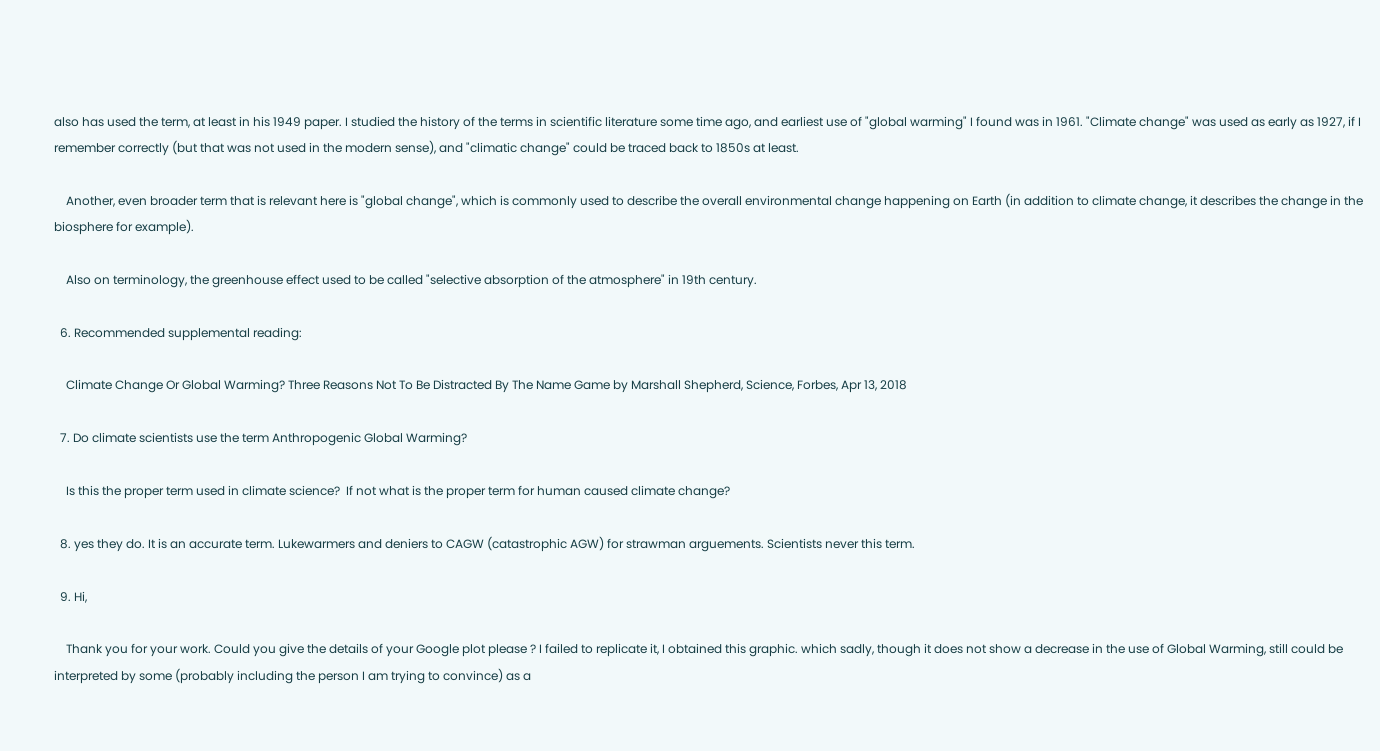also has used the term, at least in his 1949 paper. I studied the history of the terms in scientific literature some time ago, and earliest use of "global warming" I found was in 1961. "Climate change" was used as early as 1927, if I remember correctly (but that was not used in the modern sense), and "climatic change" could be traced back to 1850s at least.

    Another, even broader term that is relevant here is "global change", which is commonly used to describe the overall environmental change happening on Earth (in addition to climate change, it describes the change in the biosphere for example).

    Also on terminology, the greenhouse effect used to be called "selective absorption of the atmosphere" in 19th century.

  6. Recommended supplemental reading:

    Climate Change Or Global Warming? Three Reasons Not To Be Distracted By The Name Game by Marshall Shepherd, Science, Forbes, Apr 13, 2018

  7. Do climate scientists use the term Anthropogenic Global Warming?

    Is this the proper term used in climate science?  If not what is the proper term for human caused climate change?

  8. yes they do. It is an accurate term. Lukewarmers and deniers to CAGW (catastrophic AGW) for strawman arguements. Scientists never this term.

  9. Hi,

    Thank you for your work. Could you give the details of your Google plot please ? I failed to replicate it, I obtained this graphic. which sadly, though it does not show a decrease in the use of Global Warming, still could be interpreted by some (probably including the person I am trying to convince) as a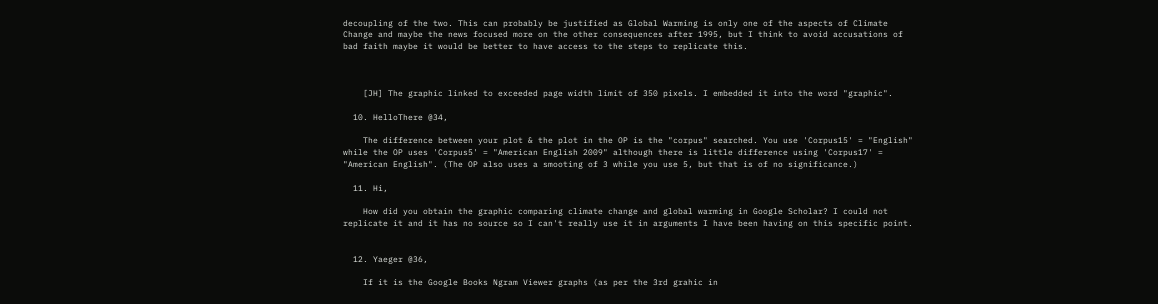decoupling of the two. This can probably be justified as Global Warming is only one of the aspects of Climate Change and maybe the news focused more on the other consequences after 1995, but I think to avoid accusations of bad faith maybe it would be better to have access to the steps to replicate this.



    [JH] The graphic linked to exceeded page width limit of 350 pixels. I embedded it into the word "graphic".

  10. HelloThere @34,

    The difference between your plot & the plot in the OP is the "corpus" searched. You use 'Corpus15' = "English" while the OP uses 'Corpus5' = "American English 2009" although there is little difference using 'Corpus17' = "American English". (The OP also uses a smooting of 3 while you use 5, but that is of no significance.)

  11. Hi,

    How did you obtain the graphic comparing climate change and global warming in Google Scholar? I could not replicate it and it has no source so I can't really use it in arguments I have been having on this specific point.


  12. Yaeger @36,

    If it is the Google Books Ngram Viewer graphs (as per the 3rd grahic in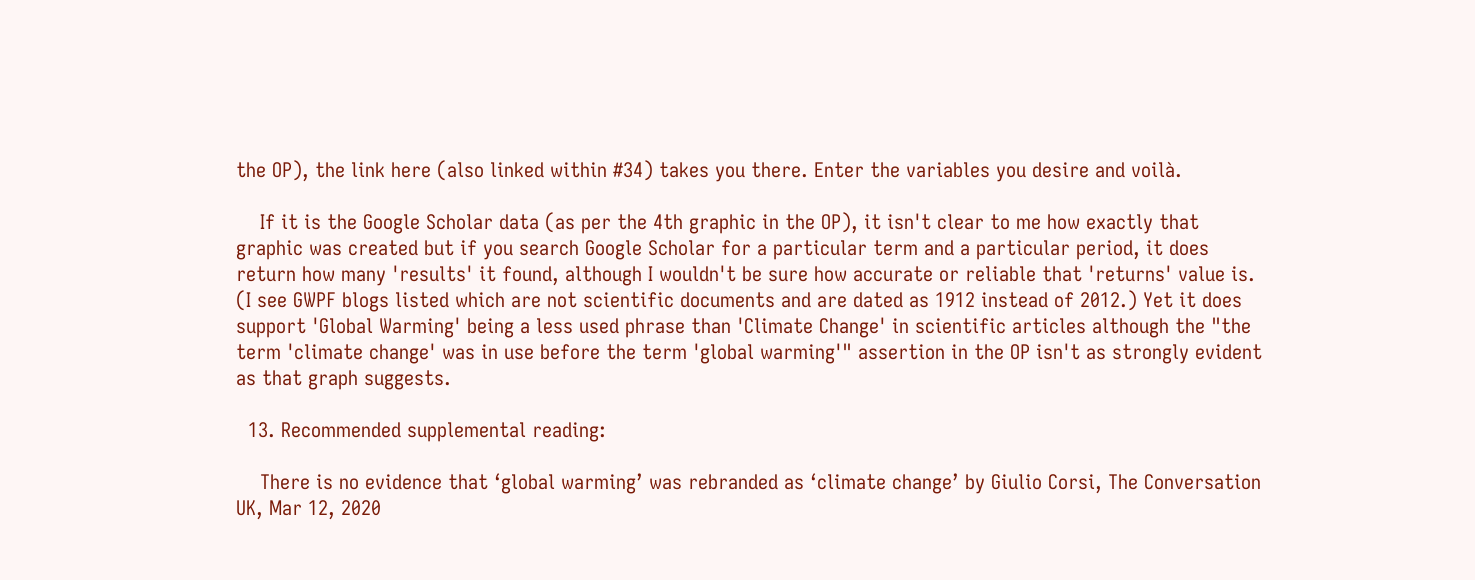the OP), the link here (also linked within #34) takes you there. Enter the variables you desire and voilà.

    If it is the Google Scholar data (as per the 4th graphic in the OP), it isn't clear to me how exactly that graphic was created but if you search Google Scholar for a particular term and a particular period, it does return how many 'results' it found, although I wouldn't be sure how accurate or reliable that 'returns' value is. (I see GWPF blogs listed which are not scientific documents and are dated as 1912 instead of 2012.) Yet it does support 'Global Warming' being a less used phrase than 'Climate Change' in scientific articles although the "the term 'climate change' was in use before the term 'global warming'" assertion in the OP isn't as strongly evident as that graph suggests.

  13. Recommended supplemental reading:

    There is no evidence that ‘global warming’ was rebranded as ‘climate change’ by Giulio Corsi, The Conversation UK, Mar 12, 2020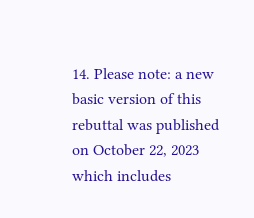14. Please note: a new basic version of this rebuttal was published on October 22, 2023 which includes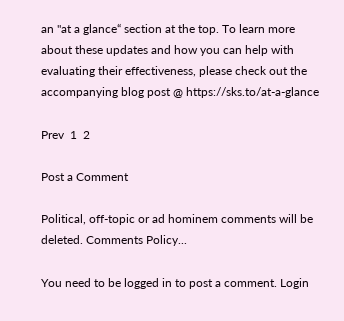an "at a glance“ section at the top. To learn more about these updates and how you can help with evaluating their effectiveness, please check out the accompanying blog post @ https://sks.to/at-a-glance

Prev  1  2

Post a Comment

Political, off-topic or ad hominem comments will be deleted. Comments Policy...

You need to be logged in to post a comment. Login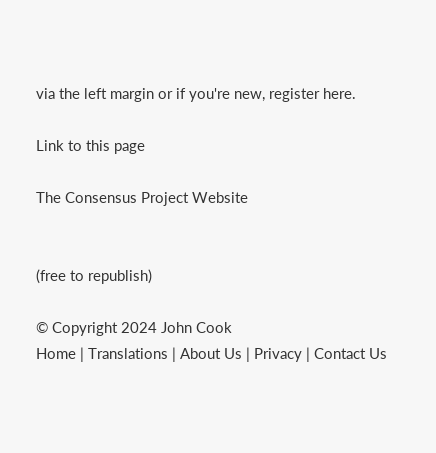via the left margin or if you're new, register here.

Link to this page

The Consensus Project Website


(free to republish)

© Copyright 2024 John Cook
Home | Translations | About Us | Privacy | Contact Us